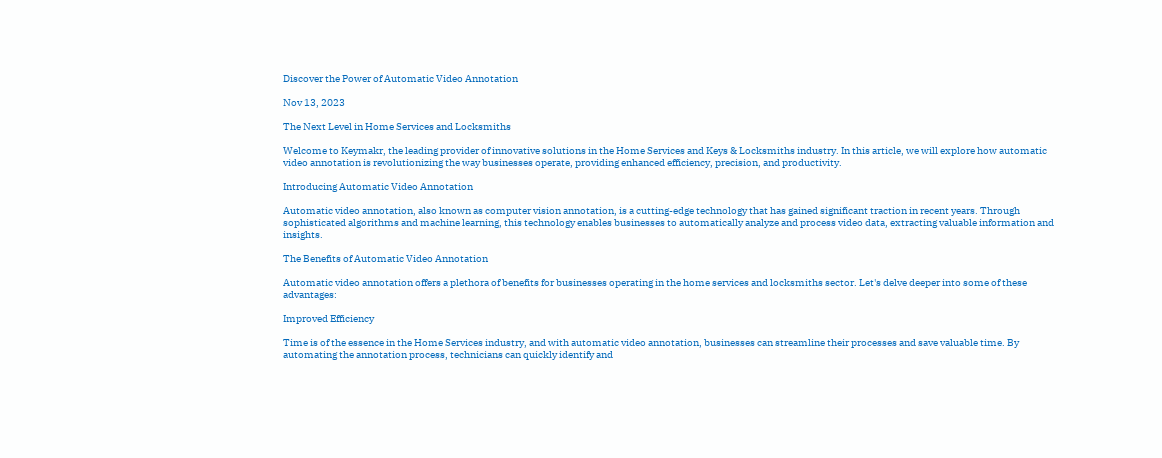Discover the Power of Automatic Video Annotation

Nov 13, 2023

The Next Level in Home Services and Locksmiths

Welcome to Keymakr, the leading provider of innovative solutions in the Home Services and Keys & Locksmiths industry. In this article, we will explore how automatic video annotation is revolutionizing the way businesses operate, providing enhanced efficiency, precision, and productivity.

Introducing Automatic Video Annotation

Automatic video annotation, also known as computer vision annotation, is a cutting-edge technology that has gained significant traction in recent years. Through sophisticated algorithms and machine learning, this technology enables businesses to automatically analyze and process video data, extracting valuable information and insights.

The Benefits of Automatic Video Annotation

Automatic video annotation offers a plethora of benefits for businesses operating in the home services and locksmiths sector. Let's delve deeper into some of these advantages:

Improved Efficiency

Time is of the essence in the Home Services industry, and with automatic video annotation, businesses can streamline their processes and save valuable time. By automating the annotation process, technicians can quickly identify and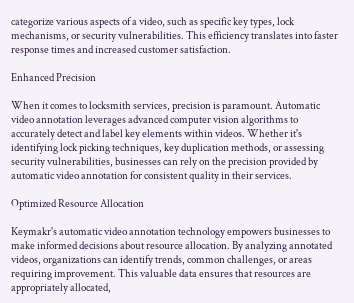categorize various aspects of a video, such as specific key types, lock mechanisms, or security vulnerabilities. This efficiency translates into faster response times and increased customer satisfaction.

Enhanced Precision

When it comes to locksmith services, precision is paramount. Automatic video annotation leverages advanced computer vision algorithms to accurately detect and label key elements within videos. Whether it's identifying lock picking techniques, key duplication methods, or assessing security vulnerabilities, businesses can rely on the precision provided by automatic video annotation for consistent quality in their services.

Optimized Resource Allocation

Keymakr's automatic video annotation technology empowers businesses to make informed decisions about resource allocation. By analyzing annotated videos, organizations can identify trends, common challenges, or areas requiring improvement. This valuable data ensures that resources are appropriately allocated,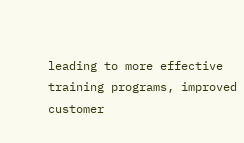leading to more effective training programs, improved customer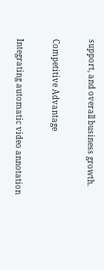support, and overall business growth.

Competitive Advantage

Integrating automatic video annotation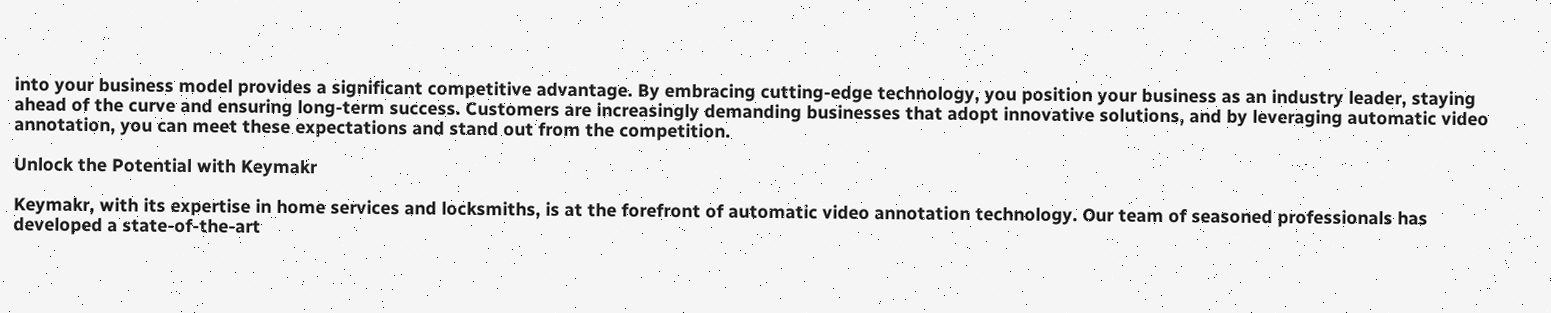into your business model provides a significant competitive advantage. By embracing cutting-edge technology, you position your business as an industry leader, staying ahead of the curve and ensuring long-term success. Customers are increasingly demanding businesses that adopt innovative solutions, and by leveraging automatic video annotation, you can meet these expectations and stand out from the competition.

Unlock the Potential with Keymakr

Keymakr, with its expertise in home services and locksmiths, is at the forefront of automatic video annotation technology. Our team of seasoned professionals has developed a state-of-the-art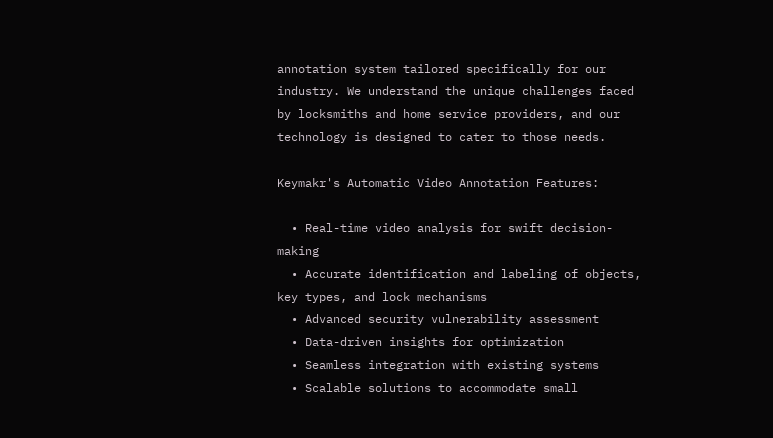annotation system tailored specifically for our industry. We understand the unique challenges faced by locksmiths and home service providers, and our technology is designed to cater to those needs.

Keymakr's Automatic Video Annotation Features:

  • Real-time video analysis for swift decision-making
  • Accurate identification and labeling of objects, key types, and lock mechanisms
  • Advanced security vulnerability assessment
  • Data-driven insights for optimization
  • Seamless integration with existing systems
  • Scalable solutions to accommodate small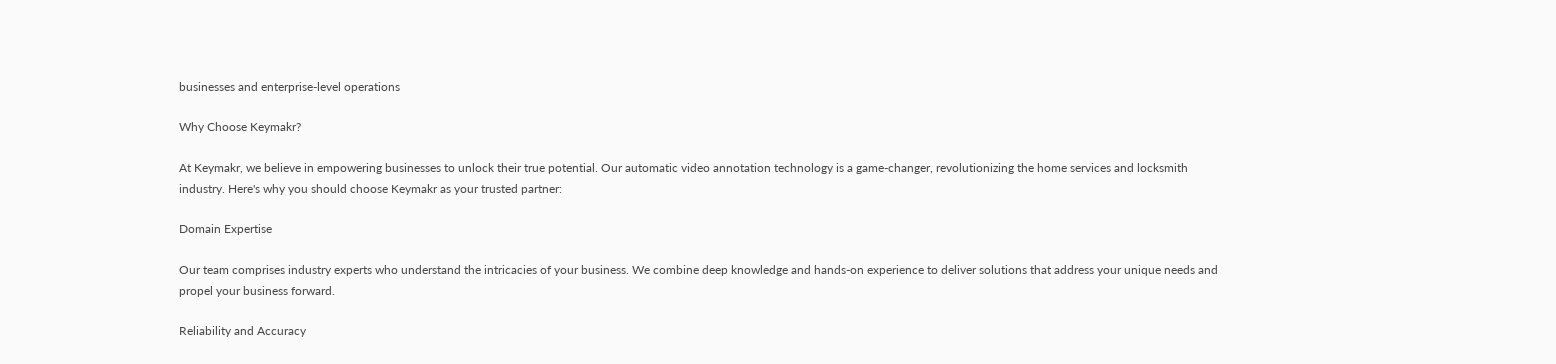businesses and enterprise-level operations

Why Choose Keymakr?

At Keymakr, we believe in empowering businesses to unlock their true potential. Our automatic video annotation technology is a game-changer, revolutionizing the home services and locksmith industry. Here's why you should choose Keymakr as your trusted partner:

Domain Expertise

Our team comprises industry experts who understand the intricacies of your business. We combine deep knowledge and hands-on experience to deliver solutions that address your unique needs and propel your business forward.

Reliability and Accuracy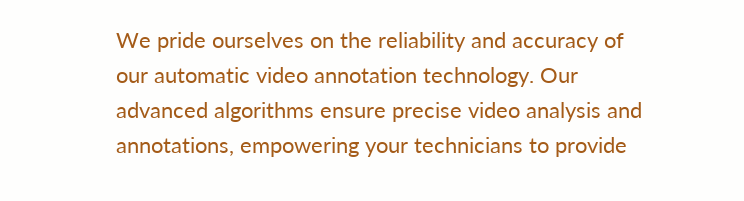We pride ourselves on the reliability and accuracy of our automatic video annotation technology. Our advanced algorithms ensure precise video analysis and annotations, empowering your technicians to provide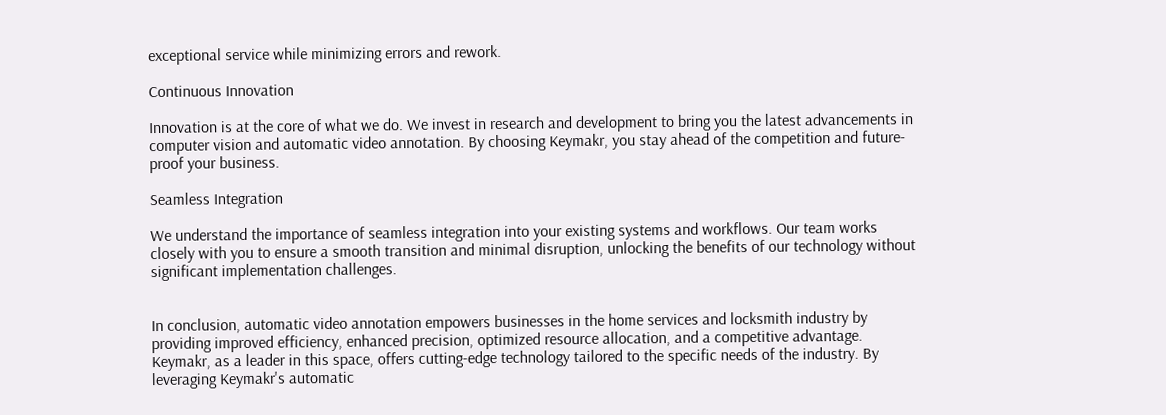exceptional service while minimizing errors and rework.

Continuous Innovation

Innovation is at the core of what we do. We invest in research and development to bring you the latest advancements in computer vision and automatic video annotation. By choosing Keymakr, you stay ahead of the competition and future-proof your business.

Seamless Integration

We understand the importance of seamless integration into your existing systems and workflows. Our team works closely with you to ensure a smooth transition and minimal disruption, unlocking the benefits of our technology without significant implementation challenges.


In conclusion, automatic video annotation empowers businesses in the home services and locksmith industry by providing improved efficiency, enhanced precision, optimized resource allocation, and a competitive advantage. Keymakr, as a leader in this space, offers cutting-edge technology tailored to the specific needs of the industry. By leveraging Keymakr's automatic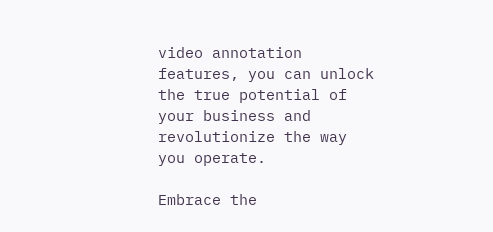video annotation features, you can unlock the true potential of your business and revolutionize the way you operate.

Embrace the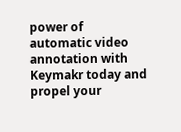power of automatic video annotation with Keymakr today and propel your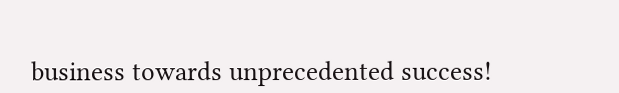business towards unprecedented success!